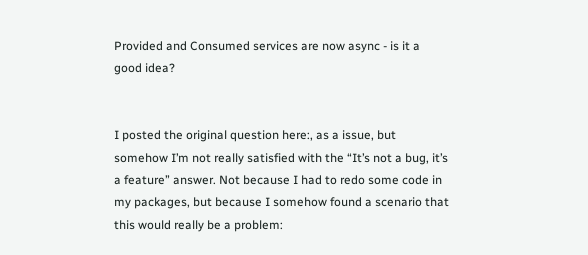Provided and Consumed services are now async - is it a good idea?


I posted the original question here:, as a issue, but somehow I’m not really satisfied with the “It’s not a bug, it’s a feature” answer. Not because I had to redo some code in my packages, but because I somehow found a scenario that this would really be a problem: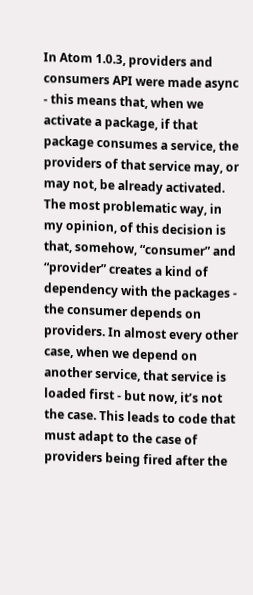In Atom 1.0.3, providers and consumers API were made async - this means that, when we activate a package, if that package consumes a service, the providers of that service may, or may not, be already activated. The most problematic way, in my opinion, of this decision is that, somehow, “consumer” and “provider” creates a kind of dependency with the packages - the consumer depends on providers. In almost every other case, when we depend on another service, that service is loaded first - but now, it’s not the case. This leads to code that must adapt to the case of providers being fired after the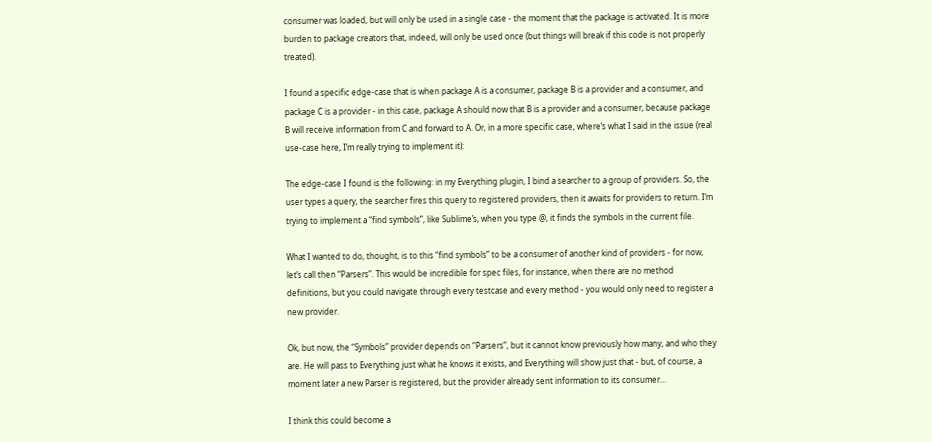consumer was loaded, but will only be used in a single case - the moment that the package is activated. It is more burden to package creators that, indeed, will only be used once (but things will break if this code is not properly treated).

I found a specific edge-case that is when package A is a consumer, package B is a provider and a consumer, and package C is a provider - in this case, package A should now that B is a provider and a consumer, because package B will receive information from C and forward to A. Or, in a more specific case, where’s what I said in the issue (real use-case here, I’m really trying to implement it):

The edge-case I found is the following: in my Everything plugin, I bind a searcher to a group of providers. So, the user types a query, the searcher fires this query to registered providers, then it awaits for providers to return. I’m trying to implement a “find symbols”, like Sublime’s, when you type @, it finds the symbols in the current file.

What I wanted to do, thought, is to this “find symbols” to be a consumer of another kind of providers - for now, let’s call then “Parsers”. This would be incredible for spec files, for instance, when there are no method definitions, but you could navigate through every testcase and every method - you would only need to register a new provider.

Ok, but now, the “Symbols” provider depends on “Parsers”, but it cannot know previously how many, and who they are. He will pass to Everything just what he knows it exists, and Everything will show just that - but, of course, a moment later a new Parser is registered, but the provider already sent information to its consumer…

I think this could become a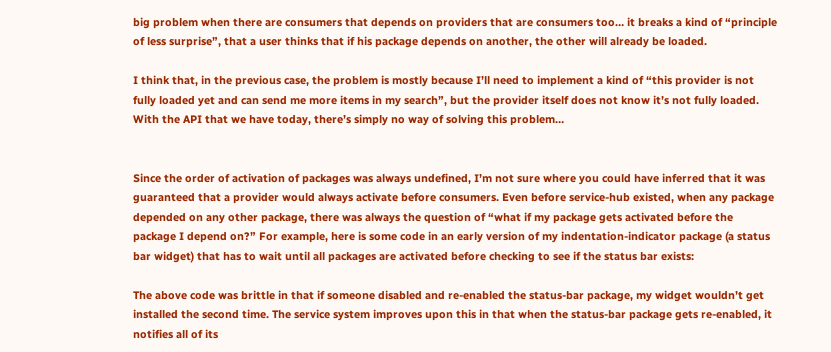big problem when there are consumers that depends on providers that are consumers too… it breaks a kind of “principle of less surprise”, that a user thinks that if his package depends on another, the other will already be loaded.

I think that, in the previous case, the problem is mostly because I’ll need to implement a kind of “this provider is not fully loaded yet and can send me more items in my search”, but the provider itself does not know it’s not fully loaded. With the API that we have today, there’s simply no way of solving this problem…


Since the order of activation of packages was always undefined, I’m not sure where you could have inferred that it was guaranteed that a provider would always activate before consumers. Even before service-hub existed, when any package depended on any other package, there was always the question of “what if my package gets activated before the package I depend on?” For example, here is some code in an early version of my indentation-indicator package (a status bar widget) that has to wait until all packages are activated before checking to see if the status bar exists:

The above code was brittle in that if someone disabled and re-enabled the status-bar package, my widget wouldn’t get installed the second time. The service system improves upon this in that when the status-bar package gets re-enabled, it notifies all of its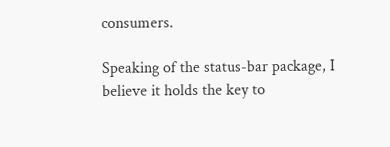consumers.

Speaking of the status-bar package, I believe it holds the key to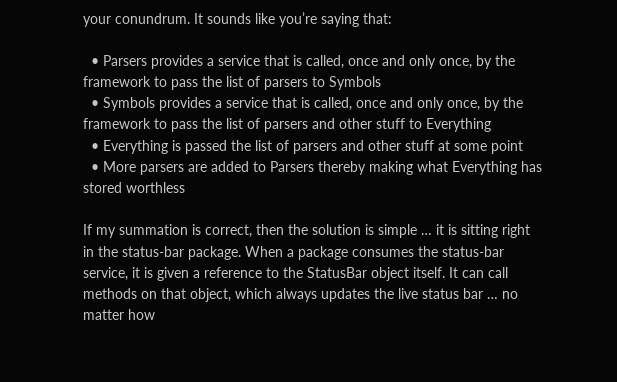your conundrum. It sounds like you’re saying that:

  • Parsers provides a service that is called, once and only once, by the framework to pass the list of parsers to Symbols
  • Symbols provides a service that is called, once and only once, by the framework to pass the list of parsers and other stuff to Everything
  • Everything is passed the list of parsers and other stuff at some point
  • More parsers are added to Parsers thereby making what Everything has stored worthless

If my summation is correct, then the solution is simple … it is sitting right in the status-bar package. When a package consumes the status-bar service, it is given a reference to the StatusBar object itself. It can call methods on that object, which always updates the live status bar … no matter how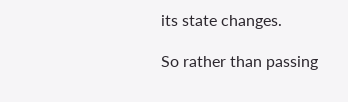its state changes.

So rather than passing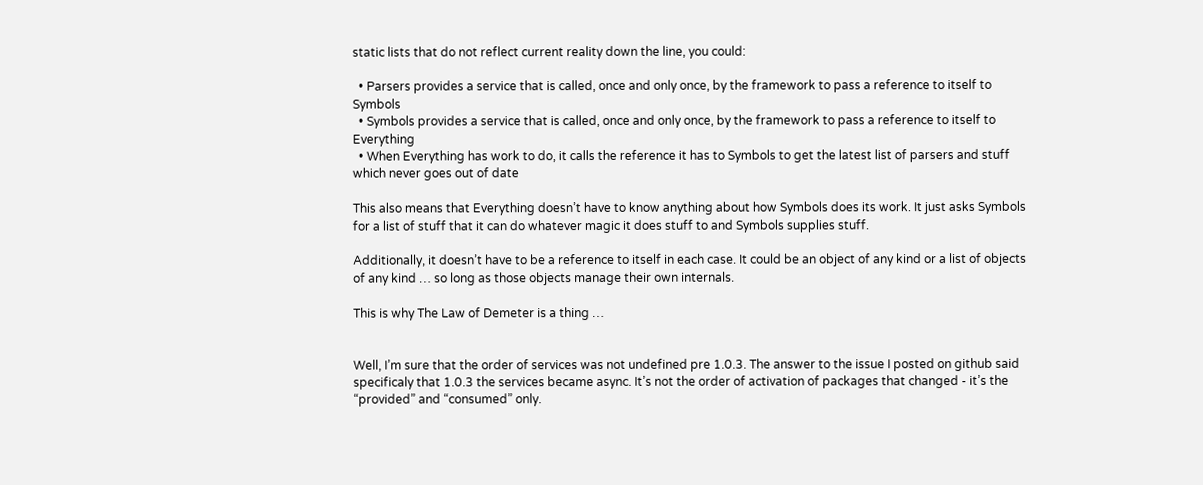static lists that do not reflect current reality down the line, you could:

  • Parsers provides a service that is called, once and only once, by the framework to pass a reference to itself to Symbols
  • Symbols provides a service that is called, once and only once, by the framework to pass a reference to itself to Everything
  • When Everything has work to do, it calls the reference it has to Symbols to get the latest list of parsers and stuff which never goes out of date

This also means that Everything doesn’t have to know anything about how Symbols does its work. It just asks Symbols for a list of stuff that it can do whatever magic it does stuff to and Symbols supplies stuff.

Additionally, it doesn’t have to be a reference to itself in each case. It could be an object of any kind or a list of objects of any kind … so long as those objects manage their own internals.

This is why The Law of Demeter is a thing …


Well, I’m sure that the order of services was not undefined pre 1.0.3. The answer to the issue I posted on github said specificaly that 1.0.3 the services became async. It’s not the order of activation of packages that changed - it’s the “provided” and “consumed” only.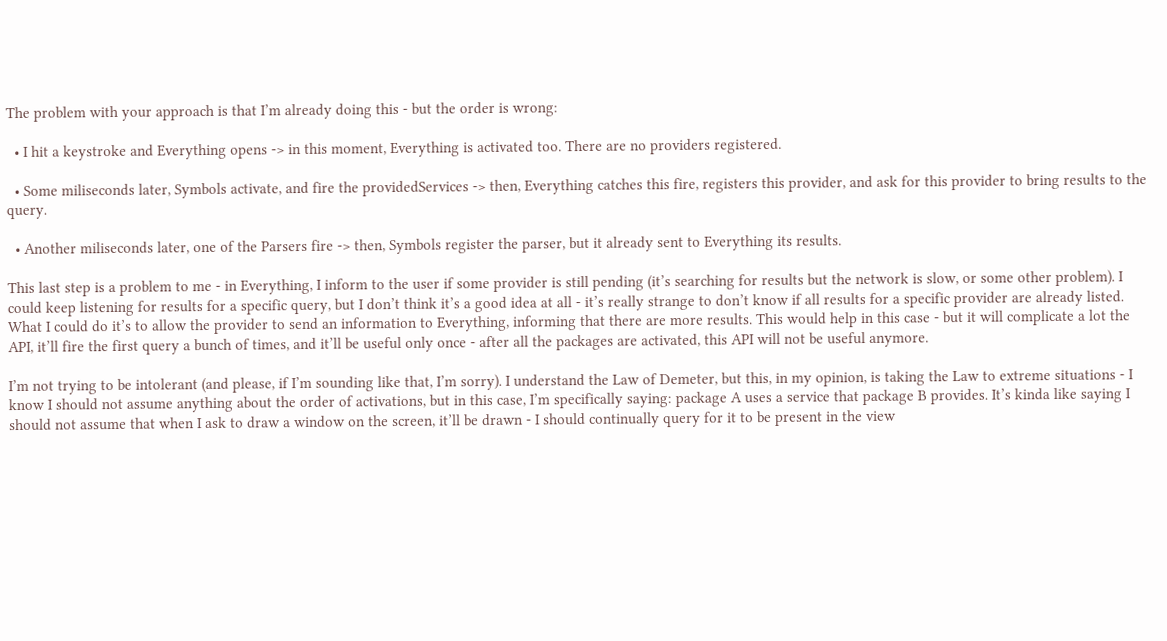The problem with your approach is that I’m already doing this - but the order is wrong:

  • I hit a keystroke and Everything opens -> in this moment, Everything is activated too. There are no providers registered.

  • Some miliseconds later, Symbols activate, and fire the providedServices -> then, Everything catches this fire, registers this provider, and ask for this provider to bring results to the query.

  • Another miliseconds later, one of the Parsers fire -> then, Symbols register the parser, but it already sent to Everything its results.

This last step is a problem to me - in Everything, I inform to the user if some provider is still pending (it’s searching for results but the network is slow, or some other problem). I could keep listening for results for a specific query, but I don’t think it’s a good idea at all - it’s really strange to don’t know if all results for a specific provider are already listed. What I could do it’s to allow the provider to send an information to Everything, informing that there are more results. This would help in this case - but it will complicate a lot the API, it’ll fire the first query a bunch of times, and it’ll be useful only once - after all the packages are activated, this API will not be useful anymore.

I’m not trying to be intolerant (and please, if I’m sounding like that, I’m sorry). I understand the Law of Demeter, but this, in my opinion, is taking the Law to extreme situations - I know I should not assume anything about the order of activations, but in this case, I’m specifically saying: package A uses a service that package B provides. It’s kinda like saying I should not assume that when I ask to draw a window on the screen, it’ll be drawn - I should continually query for it to be present in the view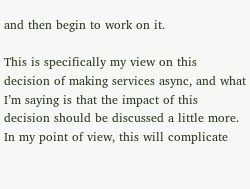and then begin to work on it.

This is specifically my view on this decision of making services async, and what I’m saying is that the impact of this decision should be discussed a little more. In my point of view, this will complicate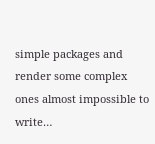simple packages and render some complex ones almost impossible to write…